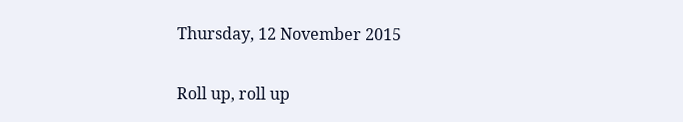Thursday, 12 November 2015

Roll up, roll up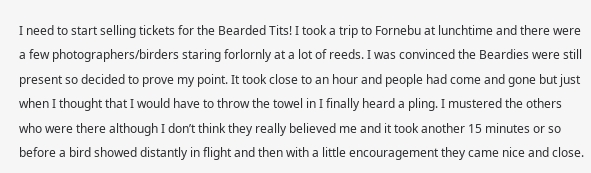I need to start selling tickets for the Bearded Tits! I took a trip to Fornebu at lunchtime and there were a few photographers/birders staring forlornly at a lot of reeds. I was convinced the Beardies were still present so decided to prove my point. It took close to an hour and people had come and gone but just when I thought that I would have to throw the towel in I finally heard a pling. I mustered the others who were there although I don’t think they really believed me and it took another 15 minutes or so before a bird showed distantly in flight and then with a little encouragement they came nice and close.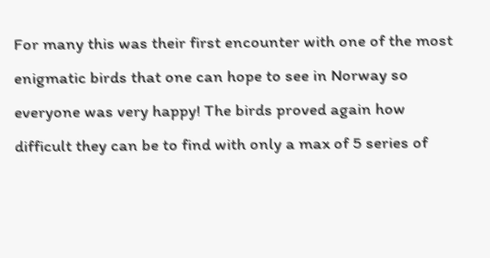For many this was their first encounter with one of the most enigmatic birds that one can hope to see in Norway so everyone was very happy! The birds proved again how difficult they can be to find with only a max of 5 series of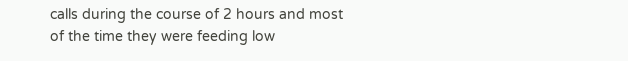calls during the course of 2 hours and most of the time they were feeding low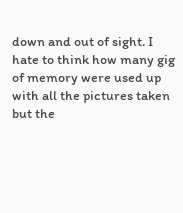down and out of sight. I hate to think how many gig of memory were used up with all the pictures taken but the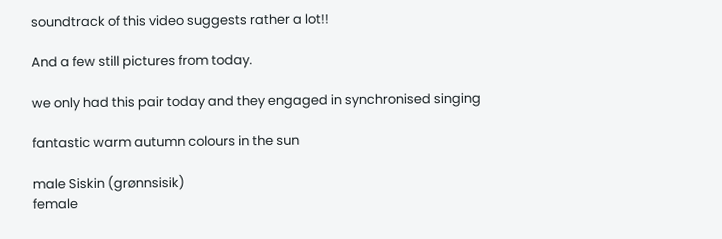soundtrack of this video suggests rather a lot!!

And a few still pictures from today.

we only had this pair today and they engaged in synchronised singing

fantastic warm autumn colours in the sun

male Siskin (grønnsisik)
female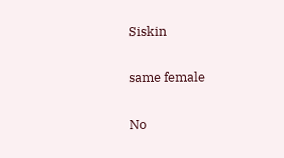Siskin

same female

No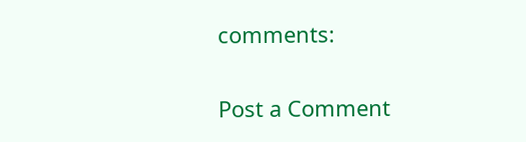comments:

Post a Comment